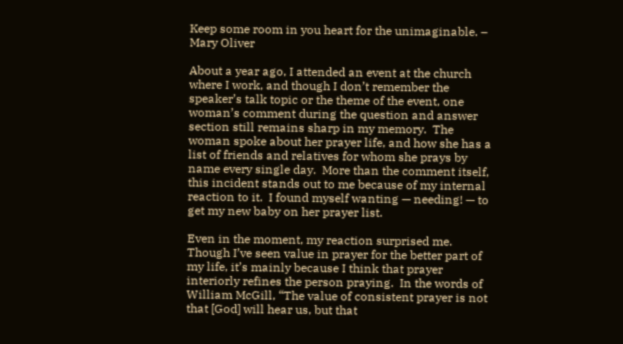Keep some room in you heart for the unimaginable. – Mary Oliver

About a year ago, I attended an event at the church where I work, and though I don’t remember the speaker’s talk topic or the theme of the event, one woman’s comment during the question and answer section still remains sharp in my memory.  The woman spoke about her prayer life, and how she has a list of friends and relatives for whom she prays by name every single day.  More than the comment itself, this incident stands out to me because of my internal reaction to it.  I found myself wanting — needing! — to get my new baby on her prayer list.

Even in the moment, my reaction surprised me.  Though I’ve seen value in prayer for the better part of my life, it’s mainly because I think that prayer interiorly refines the person praying.  In the words of William McGill, “The value of consistent prayer is not that [God] will hear us, but that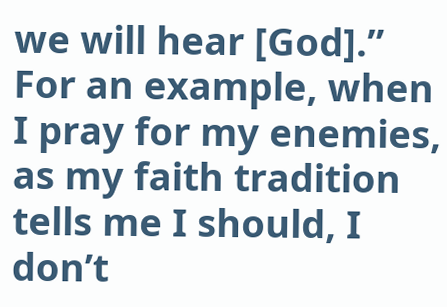we will hear [God].”  For an example, when I pray for my enemies, as my faith tradition tells me I should, I don’t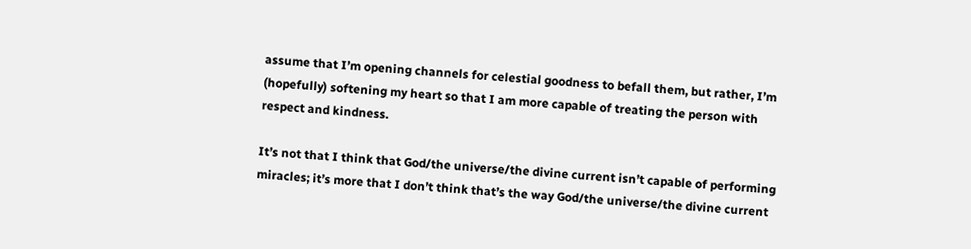assume that I’m opening channels for celestial goodness to befall them, but rather, I’m (hopefully) softening my heart so that I am more capable of treating the person with respect and kindness.

It’s not that I think that God/the universe/the divine current isn’t capable of performing miracles; it’s more that I don’t think that’s the way God/the universe/the divine current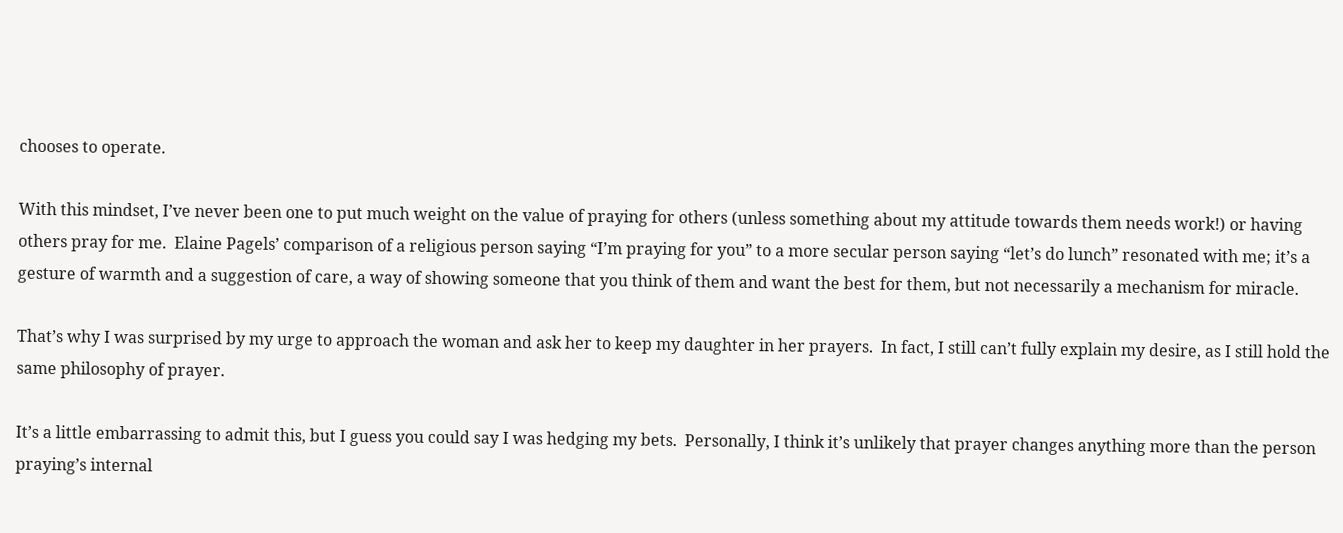chooses to operate.

With this mindset, I’ve never been one to put much weight on the value of praying for others (unless something about my attitude towards them needs work!) or having others pray for me.  Elaine Pagels’ comparison of a religious person saying “I’m praying for you” to a more secular person saying “let’s do lunch” resonated with me; it’s a gesture of warmth and a suggestion of care, a way of showing someone that you think of them and want the best for them, but not necessarily a mechanism for miracle.

That’s why I was surprised by my urge to approach the woman and ask her to keep my daughter in her prayers.  In fact, I still can’t fully explain my desire, as I still hold the same philosophy of prayer.

It’s a little embarrassing to admit this, but I guess you could say I was hedging my bets.  Personally, I think it’s unlikely that prayer changes anything more than the person praying’s internal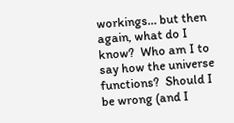workings… but then again, what do I know?  Who am I to say how the universe functions?  Should I be wrong (and I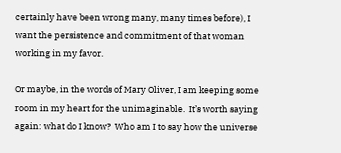certainly have been wrong many, many times before), I want the persistence and commitment of that woman working in my favor.

Or maybe, in the words of Mary Oliver, I am keeping some room in my heart for the unimaginable.  It’s worth saying again: what do I know?  Who am I to say how the universe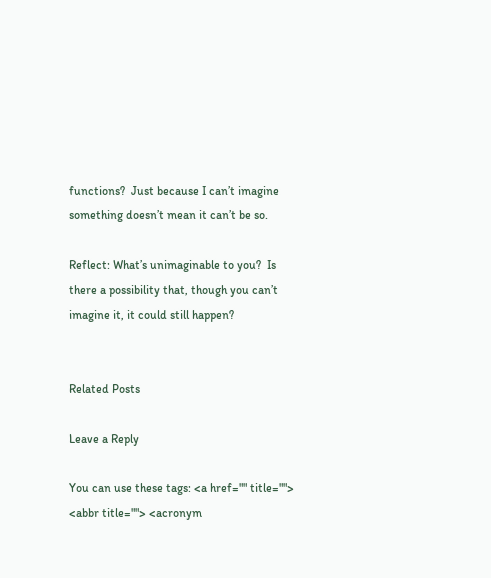functions?  Just because I can’t imagine something doesn’t mean it can’t be so.

Reflect: What’s unimaginable to you?  Is there a possibility that, though you can’t imagine it, it could still happen?


Related Posts

Leave a Reply

You can use these tags: <a href="" title=""> <abbr title=""> <acronym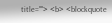title=""> <b> <blockquote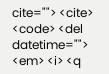cite=""> <cite> <code> <del datetime=""> <em> <i> <q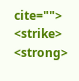cite=""> <strike> <strong>